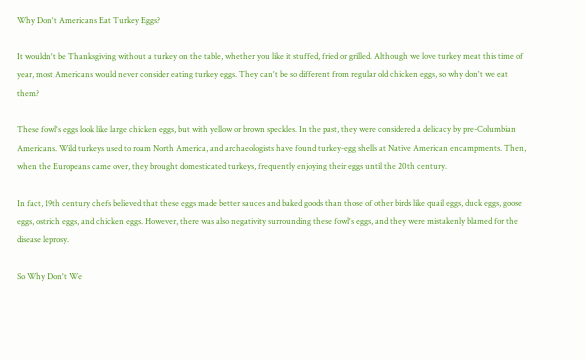Why Don't Americans Eat Turkey Eggs?

It wouldn't be Thanksgiving without a turkey on the table, whether you like it stuffed, fried or grilled. Although we love turkey meat this time of year, most Americans would never consider eating turkey eggs. They can't be so different from regular old chicken eggs, so why don't we eat them?

These fowl's eggs look like large chicken eggs, but with yellow or brown speckles. In the past, they were considered a delicacy by pre-Columbian Americans. Wild turkeys used to roam North America, and archaeologists have found turkey-egg shells at Native American encampments. Then, when the Europeans came over, they brought domesticated turkeys, frequently enjoying their eggs until the 20th century.

In fact, 19th century chefs believed that these eggs made better sauces and baked goods than those of other birds like quail eggs, duck eggs, goose eggs, ostrich eggs, and chicken eggs. However, there was also negativity surrounding these fowl's eggs, and they were mistakenly blamed for the disease leprosy.

So Why Don't We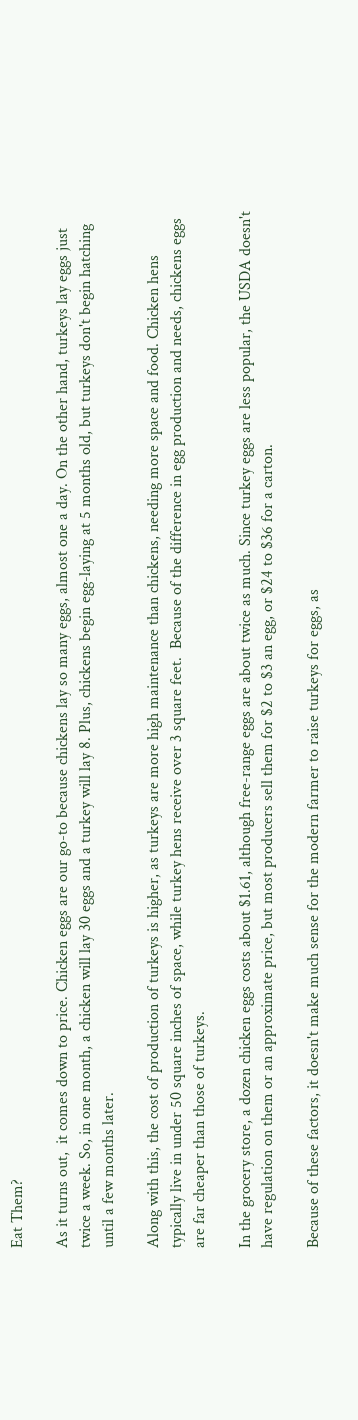Eat Them?

As it turns out,  it comes down to price. Chicken eggs are our go-to because chickens lay so many eggs, almost one a day. On the other hand, turkeys lay eggs just twice a week. So, in one month, a chicken will lay 30 eggs and a turkey will lay 8. Plus, chickens begin egg-laying at 5 months old, but turkeys don't begin hatching until a few months later.

Along with this, the cost of production of turkeys is higher, as turkeys are more high maintenance than chickens, needing more space and food. Chicken hens typically live in under 50 square inches of space, while turkey hens receive over 3 square feet.  Because of the difference in egg production and needs, chickens eggs are far cheaper than those of turkeys.

In the grocery store, a dozen chicken eggs costs about $1.61, although free-range eggs are about twice as much. Since turkey eggs are less popular, the USDA doesn't have regulation on them or an approximate price, but most producers sell them for $2 to $3 an egg, or $24 to $36 for a carton.

Because of these factors, it doesn't make much sense for the modern farmer to raise turkeys for eggs, as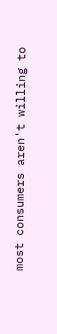most consumers aren't willing to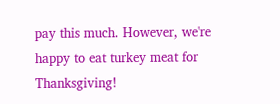pay this much. However, we're happy to eat turkey meat for Thanksgiving!